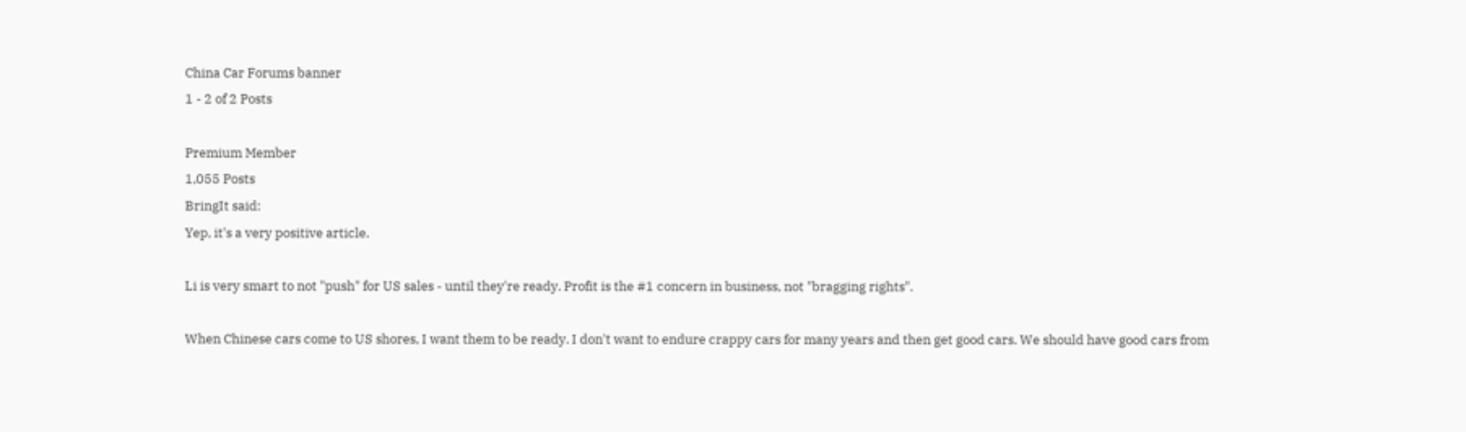China Car Forums banner
1 - 2 of 2 Posts

Premium Member
1,055 Posts
BringIt said:
Yep, it's a very positive article.

Li is very smart to not "push" for US sales - until they're ready. Profit is the #1 concern in business, not "bragging rights".

When Chinese cars come to US shores, I want them to be ready. I don't want to endure crappy cars for many years and then get good cars. We should have good cars from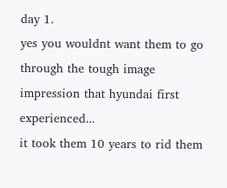day 1.
yes you wouldnt want them to go through the tough image impression that hyundai first experienced...
it took them 10 years to rid them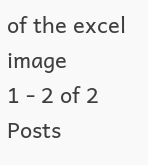of the excel image
1 - 2 of 2 Posts